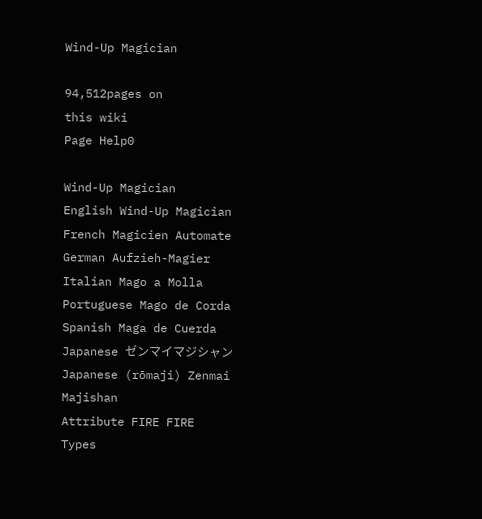Wind-Up Magician

94,512pages on
this wiki
Page Help0

Wind-Up Magician
English Wind-Up Magician
French Magicien Automate
German Aufzieh-Magier
Italian Mago a Molla
Portuguese Mago de Corda
Spanish Maga de Cuerda
Japanese ゼンマイマジシャン
Japanese (rōmaji) Zenmai Majishan
Attribute FIRE FIRE
Types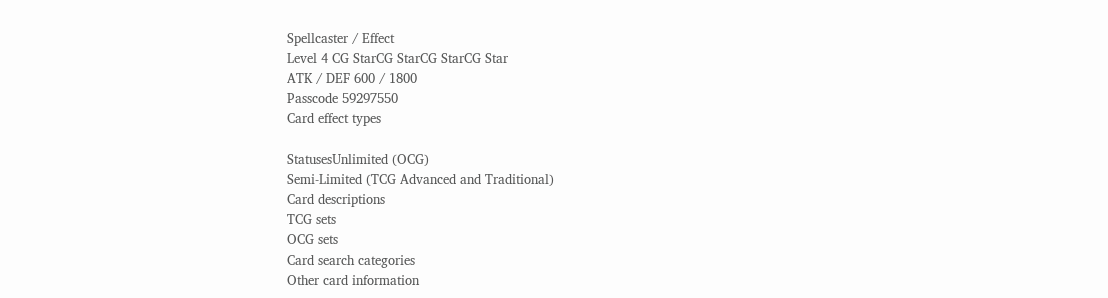Spellcaster / Effect
Level 4 CG StarCG StarCG StarCG Star
ATK / DEF 600 / 1800
Passcode 59297550
Card effect types

StatusesUnlimited (OCG)
Semi-Limited (TCG Advanced and Traditional)
Card descriptions
TCG sets
OCG sets
Card search categories
Other card information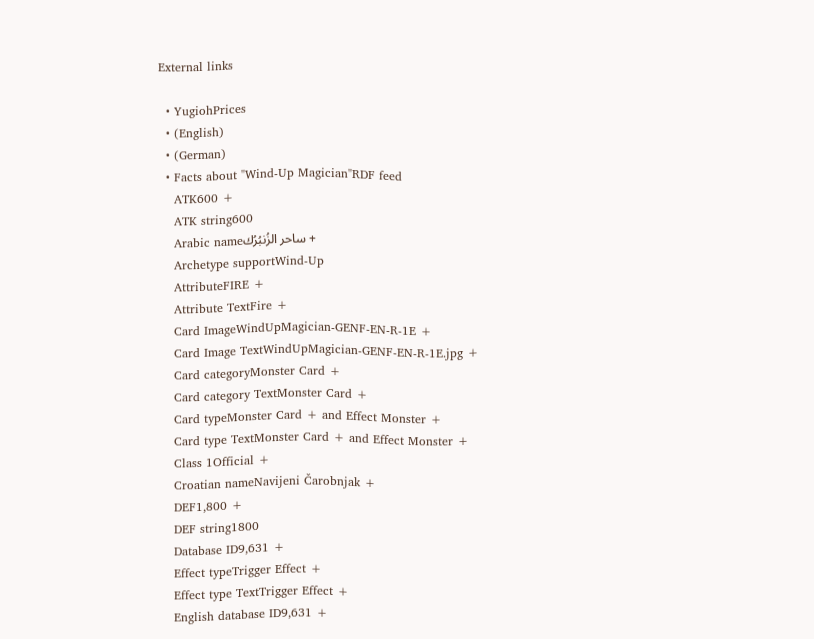External links

  • YugiohPrices
  • (English)
  • (German)
  • Facts about "Wind-Up Magician"RDF feed
    ATK600 +
    ATK string600
    Arabic nameساحر الزُنبُرُك +
    Archetype supportWind-Up
    AttributeFIRE +
    Attribute TextFire +
    Card ImageWindUpMagician-GENF-EN-R-1E +
    Card Image TextWindUpMagician-GENF-EN-R-1E.jpg +
    Card categoryMonster Card +
    Card category TextMonster Card +
    Card typeMonster Card + and Effect Monster +
    Card type TextMonster Card + and Effect Monster +
    Class 1Official +
    Croatian nameNavijeni Čarobnjak +
    DEF1,800 +
    DEF string1800
    Database ID9,631 +
    Effect typeTrigger Effect +
    Effect type TextTrigger Effect +
    English database ID9,631 +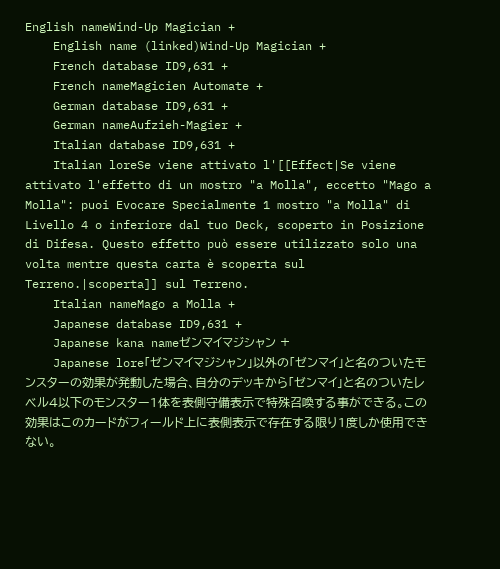English nameWind-Up Magician +
    English name (linked)Wind-Up Magician +
    French database ID9,631 +
    French nameMagicien Automate +
    German database ID9,631 +
    German nameAufzieh-Magier +
    Italian database ID9,631 +
    Italian loreSe viene attivato l'[[Effect|Se viene attivato l'effetto di un mostro "a Molla", eccetto "Mago a Molla": puoi Evocare Specialmente 1 mostro "a Molla" di Livello 4 o inferiore dal tuo Deck, scoperto in Posizione di Difesa. Questo effetto può essere utilizzato solo una volta mentre questa carta è scoperta sul Terreno.|scoperta]] sul Terreno.
    Italian nameMago a Molla +
    Japanese database ID9,631 +
    Japanese kana nameゼンマイマジシャン +
    Japanese lore「ゼンマイマジシャン」以外の「ゼンマイ」と名のついたモンスターの効果が発動した場合、自分のデッキから「ゼンマイ」と名のついたレベル4以下のモンスター1体を表側守備表示で特殊召喚する事ができる。この効果はこのカードがフィールド上に表側表示で存在する限り1度しか使用できない。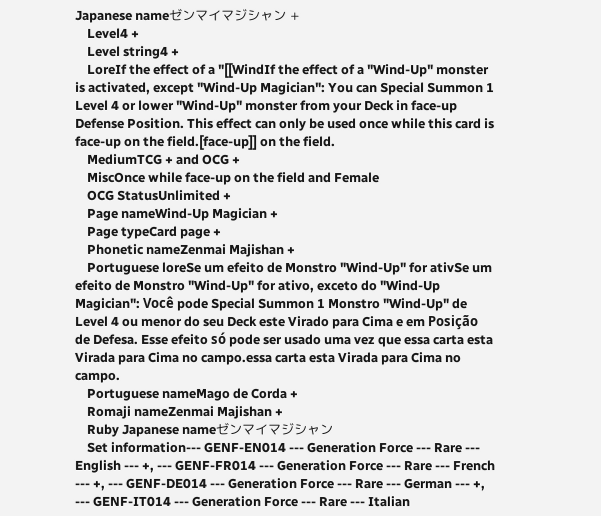Japanese nameゼンマイマジシャン +
    Level4 +
    Level string4 +
    LoreIf the effect of a "[[WindIf the effect of a "Wind-Up" monster is activated, except "Wind-Up Magician": You can Special Summon 1 Level 4 or lower "Wind-Up" monster from your Deck in face-up Defense Position. This effect can only be used once while this card is face-up on the field.[face-up]] on the field.
    MediumTCG + and OCG +
    MiscOnce while face-up on the field and Female
    OCG StatusUnlimited +
    Page nameWind-Up Magician +
    Page typeCard page +
    Phonetic nameZenmai Majishan +
    Portuguese loreSe um efeito de Monstro "Wind-Up" for ativSe um efeito de Monstro "Wind-Up" for ativo, exceto do "Wind-Up Magician": Você pode Special Summon 1 Monstro "Wind-Up" de Level 4 ou menor do seu Deck este Virado para Cima e em Posição de Defesa. Esse efeito só pode ser usado uma vez que essa carta esta Virada para Cima no campo.essa carta esta Virada para Cima no campo.
    Portuguese nameMago de Corda +
    Romaji nameZenmai Majishan +
    Ruby Japanese nameゼンマイマジシャン
    Set information--- GENF-EN014 --- Generation Force --- Rare --- English --- +, --- GENF-FR014 --- Generation Force --- Rare --- French --- +, --- GENF-DE014 --- Generation Force --- Rare --- German --- +, --- GENF-IT014 --- Generation Force --- Rare --- Italian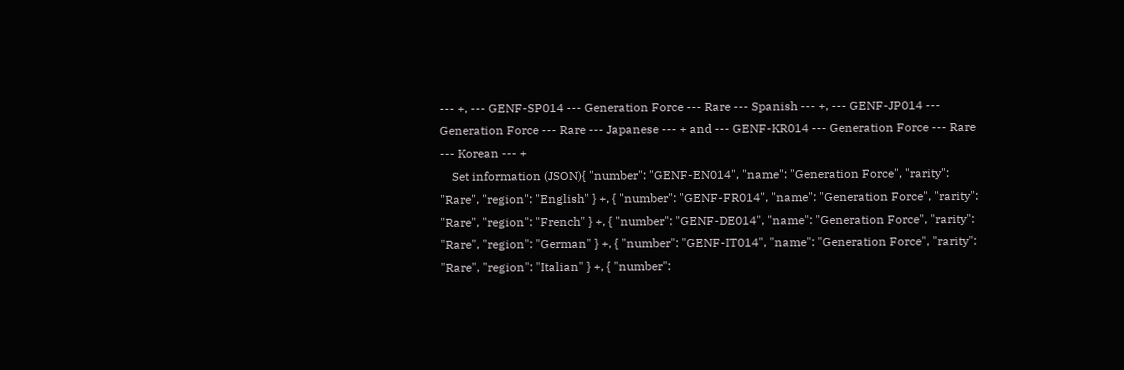--- +, --- GENF-SP014 --- Generation Force --- Rare --- Spanish --- +, --- GENF-JP014 --- Generation Force --- Rare --- Japanese --- + and --- GENF-KR014 --- Generation Force --- Rare --- Korean --- +
    Set information (JSON){ "number": "GENF-EN014", "name": "Generation Force", "rarity": "Rare", "region": "English" } +, { "number": "GENF-FR014", "name": "Generation Force", "rarity": "Rare", "region": "French" } +, { "number": "GENF-DE014", "name": "Generation Force", "rarity": "Rare", "region": "German" } +, { "number": "GENF-IT014", "name": "Generation Force", "rarity": "Rare", "region": "Italian" } +, { "number":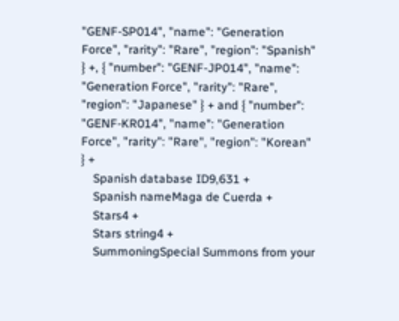"GENF-SP014", "name": "Generation Force", "rarity": "Rare", "region": "Spanish" } +, { "number": "GENF-JP014", "name": "Generation Force", "rarity": "Rare", "region": "Japanese" } + and { "number": "GENF-KR014", "name": "Generation Force", "rarity": "Rare", "region": "Korean" } +
    Spanish database ID9,631 +
    Spanish nameMaga de Cuerda +
    Stars4 +
    Stars string4 +
    SummoningSpecial Summons from your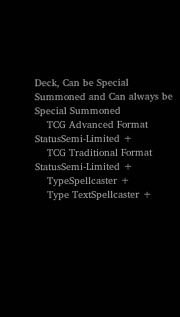Deck, Can be Special Summoned and Can always be Special Summoned
    TCG Advanced Format StatusSemi-Limited +
    TCG Traditional Format StatusSemi-Limited +
    TypeSpellcaster +
    Type TextSpellcaster +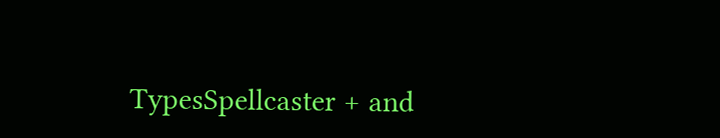TypesSpellcaster + and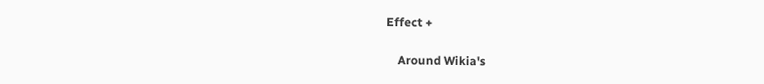Effect +

    Around Wikia's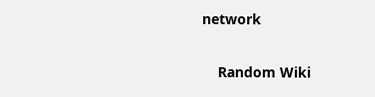network

    Random Wiki